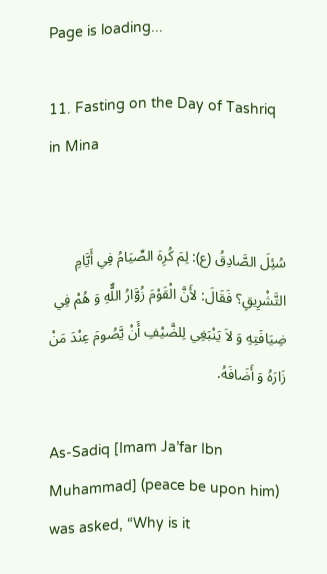Page is loading...

11. Fasting on the Day of Tashriq in Mina


سُئِلَ الصَّادِقُ (ع): لِمَ كُرِهَ الصِّيَامُ فِي أَيَّامِ التَّشْرِيقِ؟ فَقَالَ: لأَنَّ الْقَوْمَ زُوَّارُ اللٌّهِ وَ هُمْ فِي ضِيَافَتِهِ وَ لاَ يَنْبَغِي لِلضَّيْفِ أَنْ يَّصُومَ عِنْدَ مَنْ زَارَهُ وَ أَضَافَهُ.

As-Sadiq [Imam Ja’far Ibn Muhammad] (peace be upon him) was asked, “Why is it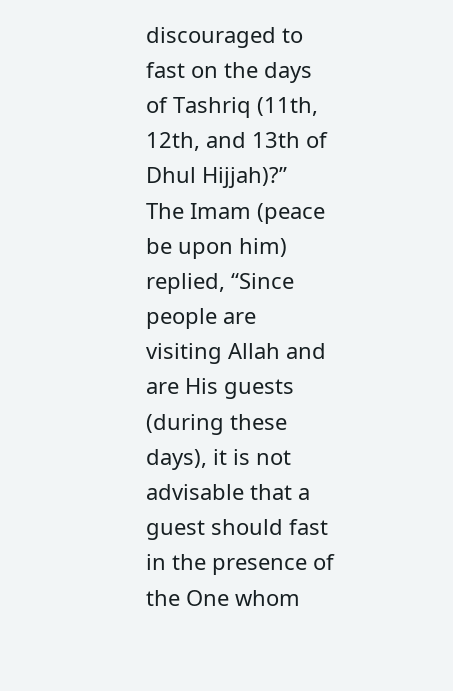discouraged to fast on the days of Tashriq (11th, 12th, and 13th of Dhul Hijjah)?”  The Imam (peace be upon him) replied, “Since people are visiting Allah and are His guests (during these days), it is not advisable that a guest should fast in the presence of the One whom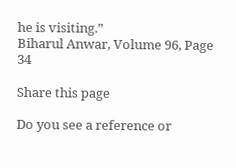he is visiting.”
Biharul Anwar, Volume 96, Page 34

Share this page

Do you see a reference or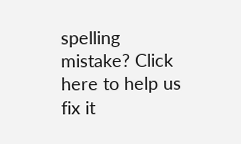spelling mistake? Click here to help us fix it